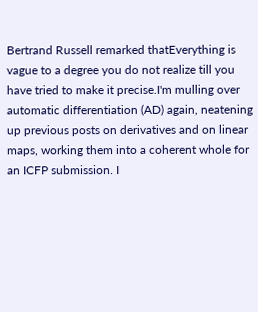Bertrand Russell remarked thatEverything is vague to a degree you do not realize till you have tried to make it precise.I'm mulling over automatic differentiation (AD) again, neatening up previous posts on derivatives and on linear maps, working them into a coherent whole for an ICFP submission. I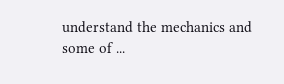understand the mechanics and some of ...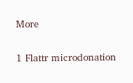More

1 Flattr microdonation